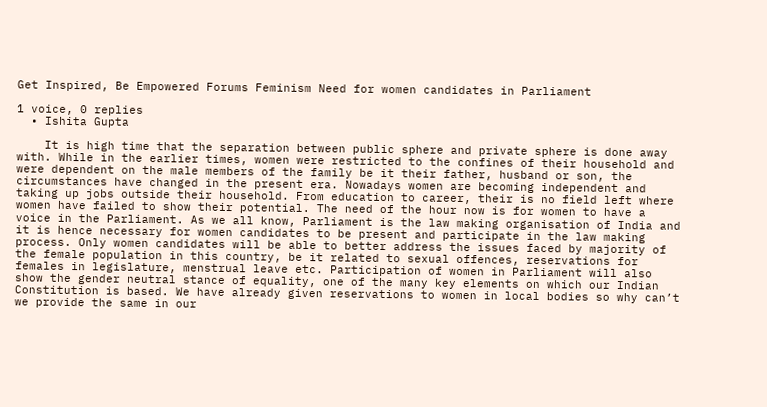Get Inspired, Be Empowered Forums Feminism Need for women candidates in Parliament

1 voice, 0 replies
  • Ishita Gupta

    It is high time that the separation between public sphere and private sphere is done away with. While in the earlier times, women were restricted to the confines of their household and were dependent on the male members of the family be it their father, husband or son, the circumstances have changed in the present era. Nowadays women are becoming independent and taking up jobs outside their household. From education to career, their is no field left where women have failed to show their potential. The need of the hour now is for women to have a voice in the Parliament. As we all know, Parliament is the law making organisation of India and it is hence necessary for women candidates to be present and participate in the law making process. Only women candidates will be able to better address the issues faced by majority of the female population in this country, be it related to sexual offences, reservations for females in legislature, menstrual leave etc. Participation of women in Parliament will also show the gender neutral stance of equality, one of the many key elements on which our Indian Constitution is based. We have already given reservations to women in local bodies so why can’t we provide the same in our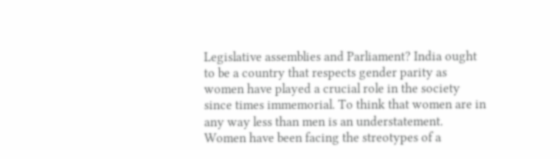Legislative assemblies and Parliament? India ought to be a country that respects gender parity as women have played a crucial role in the society since times immemorial. To think that women are in any way less than men is an understatement. Women have been facing the streotypes of a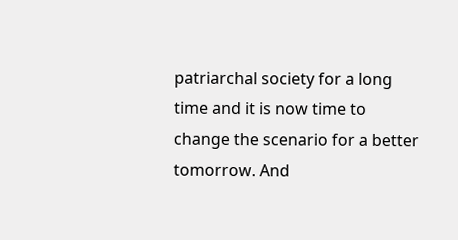patriarchal society for a long time and it is now time to change the scenario for a better tomorrow. And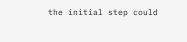the initial step could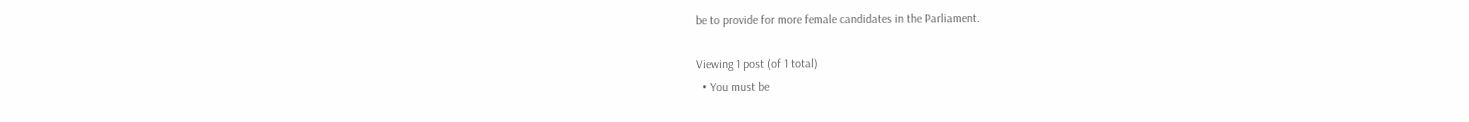be to provide for more female candidates in the Parliament.

Viewing 1 post (of 1 total)
  • You must be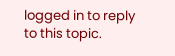logged in to reply to this topic.